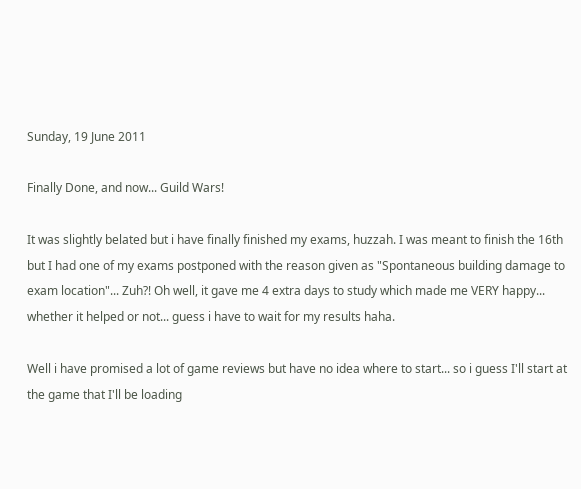Sunday, 19 June 2011

Finally Done, and now... Guild Wars!

It was slightly belated but i have finally finished my exams, huzzah. I was meant to finish the 16th but I had one of my exams postponed with the reason given as "Spontaneous building damage to exam location"... Zuh?! Oh well, it gave me 4 extra days to study which made me VERY happy... whether it helped or not... guess i have to wait for my results haha.

Well i have promised a lot of game reviews but have no idea where to start... so i guess I'll start at the game that I'll be loading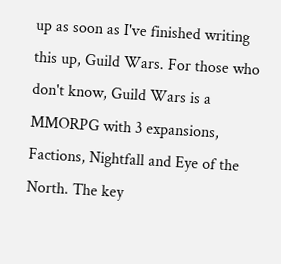up as soon as I've finished writing this up, Guild Wars. For those who don't know, Guild Wars is a MMORPG with 3 expansions, Factions, Nightfall and Eye of the North. The key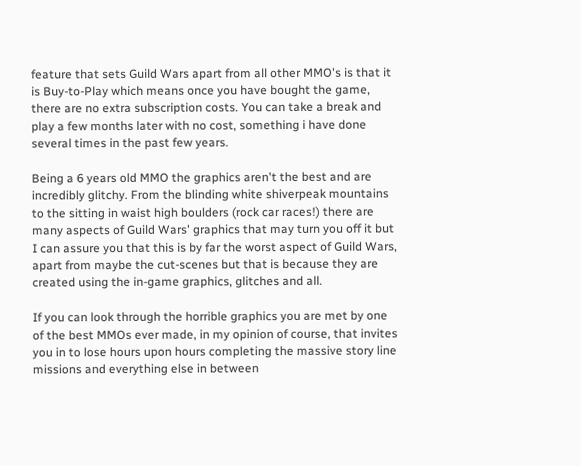feature that sets Guild Wars apart from all other MMO's is that it is Buy-to-Play which means once you have bought the game, there are no extra subscription costs. You can take a break and play a few months later with no cost, something i have done several times in the past few years.

Being a 6 years old MMO the graphics aren't the best and are incredibly glitchy. From the blinding white shiverpeak mountains to the sitting in waist high boulders (rock car races!) there are many aspects of Guild Wars' graphics that may turn you off it but I can assure you that this is by far the worst aspect of Guild Wars, apart from maybe the cut-scenes but that is because they are created using the in-game graphics, glitches and all.

If you can look through the horrible graphics you are met by one of the best MMOs ever made, in my opinion of course, that invites you in to lose hours upon hours completing the massive story line missions and everything else in between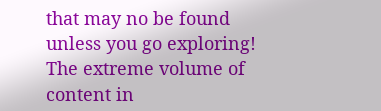that may no be found unless you go exploring! The extreme volume of content in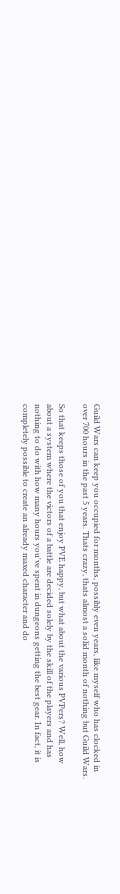Guild Wars can keep you occupied for months, possibly even years, like myself who has clocked in over 700 hours in the past 5 years. Thats crazy, thats almost a solid month of nothing but Guild Wars.

So that keeps those of you that enjoy PVE happy, but what about the various PVPers? Well, how about a system where the victors of a battle are decided solely by the skill of the players and has nothing to do with how many hours you've spent in dungeons getting the best gear. In fact, it is completely possible to create an already maxed character and do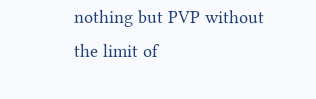nothing but PVP without the limit of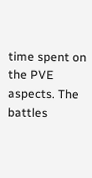time spent on the PVE aspects. The battles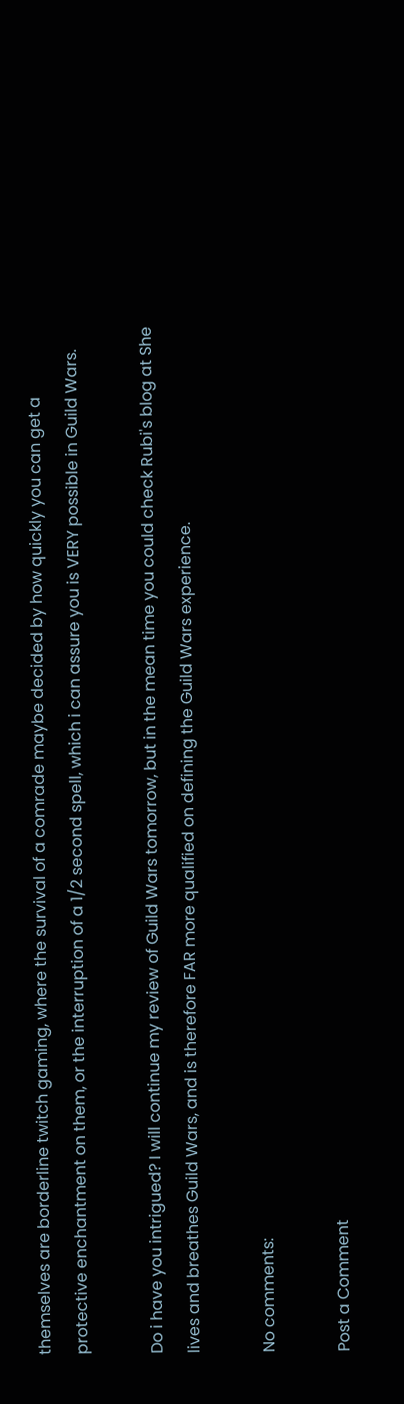themselves are borderline twitch gaming, where the survival of a comrade maybe decided by how quickly you can get a protective enchantment on them, or the interruption of a 1/2 second spell, which i can assure you is VERY possible in Guild Wars.

Do i have you intrigued? I will continue my review of Guild Wars tomorrow, but in the mean time you could check Rubi's blog at She lives and breathes Guild Wars, and is therefore FAR more qualified on defining the Guild Wars experience.

No comments:

Post a Comment